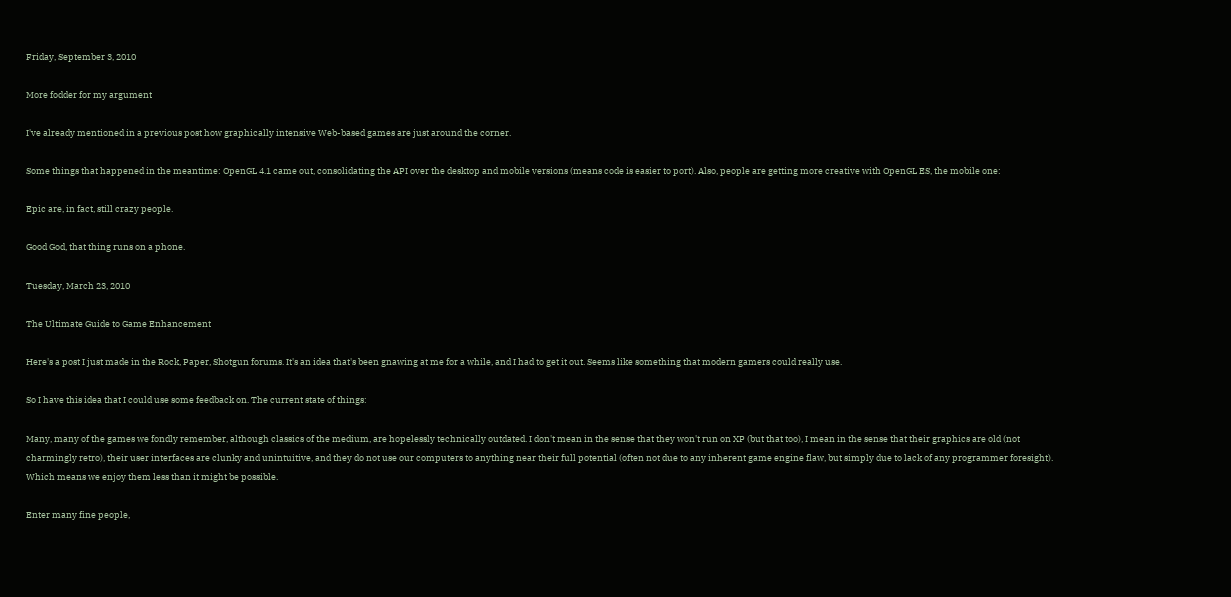Friday, September 3, 2010

More fodder for my argument

I've already mentioned in a previous post how graphically intensive Web-based games are just around the corner.

Some things that happened in the meantime: OpenGL 4.1 came out, consolidating the API over the desktop and mobile versions (means code is easier to port). Also, people are getting more creative with OpenGL ES, the mobile one:

Epic are, in fact, still crazy people.

Good God, that thing runs on a phone.

Tuesday, March 23, 2010

The Ultimate Guide to Game Enhancement

Here's a post I just made in the Rock, Paper, Shotgun forums. It's an idea that's been gnawing at me for a while, and I had to get it out. Seems like something that modern gamers could really use.

So I have this idea that I could use some feedback on. The current state of things:

Many, many of the games we fondly remember, although classics of the medium, are hopelessly technically outdated. I don't mean in the sense that they won't run on XP (but that too), I mean in the sense that their graphics are old (not charmingly retro), their user interfaces are clunky and unintuitive, and they do not use our computers to anything near their full potential (often not due to any inherent game engine flaw, but simply due to lack of any programmer foresight). Which means we enjoy them less than it might be possible.

Enter many fine people,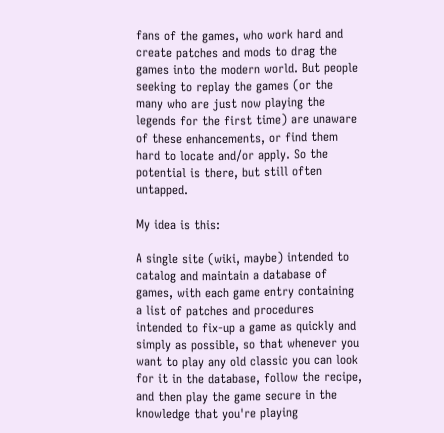fans of the games, who work hard and create patches and mods to drag the games into the modern world. But people seeking to replay the games (or the many who are just now playing the legends for the first time) are unaware of these enhancements, or find them hard to locate and/or apply. So the potential is there, but still often untapped.

My idea is this:

A single site (wiki, maybe) intended to catalog and maintain a database of games, with each game entry containing a list of patches and procedures intended to fix-up a game as quickly and simply as possible, so that whenever you want to play any old classic you can look for it in the database, follow the recipe, and then play the game secure in the knowledge that you're playing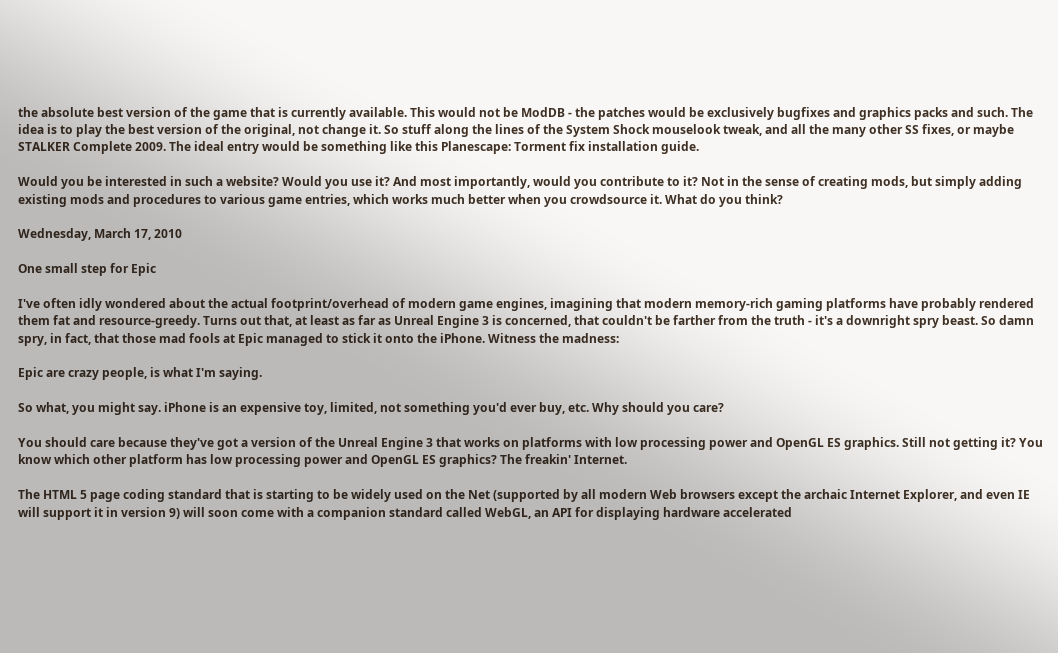the absolute best version of the game that is currently available. This would not be ModDB - the patches would be exclusively bugfixes and graphics packs and such. The idea is to play the best version of the original, not change it. So stuff along the lines of the System Shock mouselook tweak, and all the many other SS fixes, or maybe STALKER Complete 2009. The ideal entry would be something like this Planescape: Torment fix installation guide.

Would you be interested in such a website? Would you use it? And most importantly, would you contribute to it? Not in the sense of creating mods, but simply adding existing mods and procedures to various game entries, which works much better when you crowdsource it. What do you think?

Wednesday, March 17, 2010

One small step for Epic

I've often idly wondered about the actual footprint/overhead of modern game engines, imagining that modern memory-rich gaming platforms have probably rendered them fat and resource-greedy. Turns out that, at least as far as Unreal Engine 3 is concerned, that couldn't be farther from the truth - it's a downright spry beast. So damn spry, in fact, that those mad fools at Epic managed to stick it onto the iPhone. Witness the madness:

Epic are crazy people, is what I'm saying.

So what, you might say. iPhone is an expensive toy, limited, not something you'd ever buy, etc. Why should you care?

You should care because they've got a version of the Unreal Engine 3 that works on platforms with low processing power and OpenGL ES graphics. Still not getting it? You know which other platform has low processing power and OpenGL ES graphics? The freakin' Internet.

The HTML 5 page coding standard that is starting to be widely used on the Net (supported by all modern Web browsers except the archaic Internet Explorer, and even IE will support it in version 9) will soon come with a companion standard called WebGL, an API for displaying hardware accelerated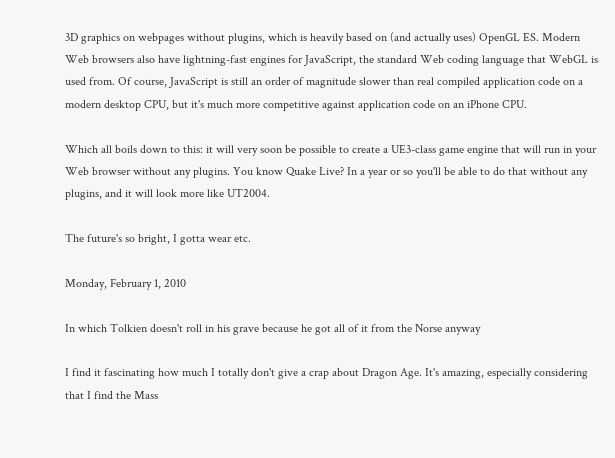3D graphics on webpages without plugins, which is heavily based on (and actually uses) OpenGL ES. Modern Web browsers also have lightning-fast engines for JavaScript, the standard Web coding language that WebGL is used from. Of course, JavaScript is still an order of magnitude slower than real compiled application code on a modern desktop CPU, but it's much more competitive against application code on an iPhone CPU.

Which all boils down to this: it will very soon be possible to create a UE3-class game engine that will run in your Web browser without any plugins. You know Quake Live? In a year or so you'll be able to do that without any plugins, and it will look more like UT2004.

The future's so bright, I gotta wear etc.

Monday, February 1, 2010

In which Tolkien doesn't roll in his grave because he got all of it from the Norse anyway

I find it fascinating how much I totally don't give a crap about Dragon Age. It's amazing, especially considering that I find the Mass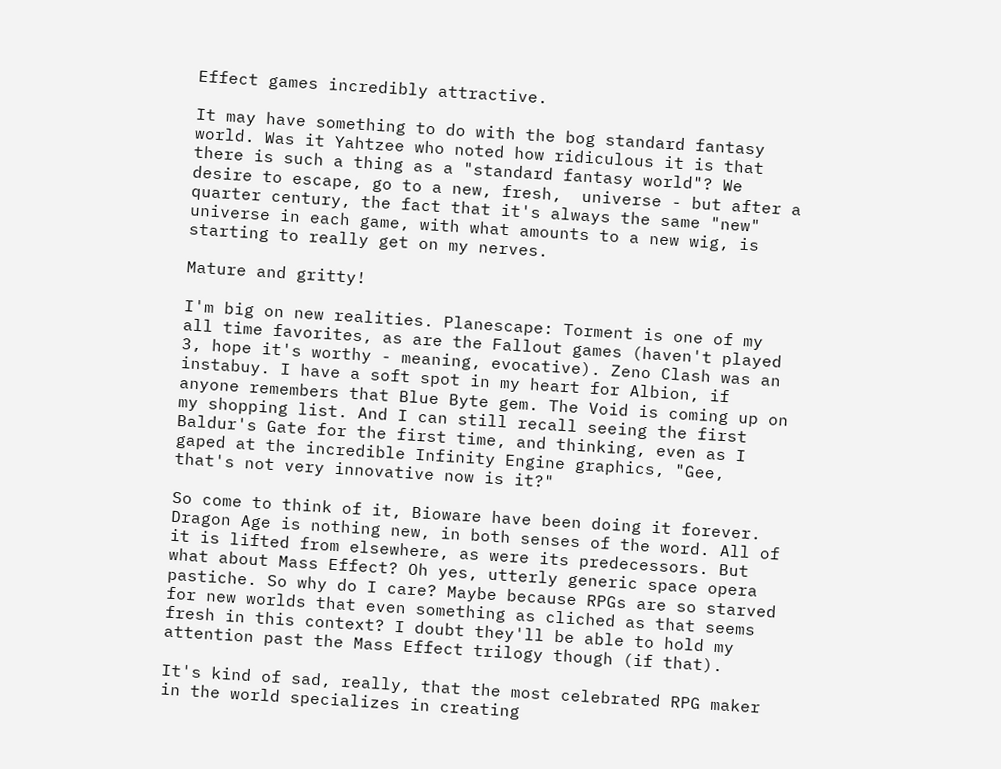Effect games incredibly attractive.

It may have something to do with the bog standard fantasy world. Was it Yahtzee who noted how ridiculous it is that there is such a thing as a "standard fantasy world"? We desire to escape, go to a new, fresh,  universe - but after a quarter century, the fact that it's always the same "new" universe in each game, with what amounts to a new wig, is starting to really get on my nerves.

Mature and gritty!

I'm big on new realities. Planescape: Torment is one of my all time favorites, as are the Fallout games (haven't played 3, hope it's worthy - meaning, evocative). Zeno Clash was an instabuy. I have a soft spot in my heart for Albion, if anyone remembers that Blue Byte gem. The Void is coming up on my shopping list. And I can still recall seeing the first Baldur's Gate for the first time, and thinking, even as I gaped at the incredible Infinity Engine graphics, "Gee, that's not very innovative now is it?"

So come to think of it, Bioware have been doing it forever. Dragon Age is nothing new, in both senses of the word. All of it is lifted from elsewhere, as were its predecessors. But what about Mass Effect? Oh yes, utterly generic space opera pastiche. So why do I care? Maybe because RPGs are so starved for new worlds that even something as cliched as that seems fresh in this context? I doubt they'll be able to hold my attention past the Mass Effect trilogy though (if that).

It's kind of sad, really, that the most celebrated RPG maker in the world specializes in creating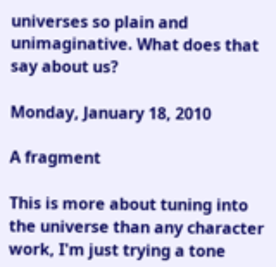universes so plain and unimaginative. What does that say about us?

Monday, January 18, 2010

A fragment

This is more about tuning into the universe than any character work, I'm just trying a tone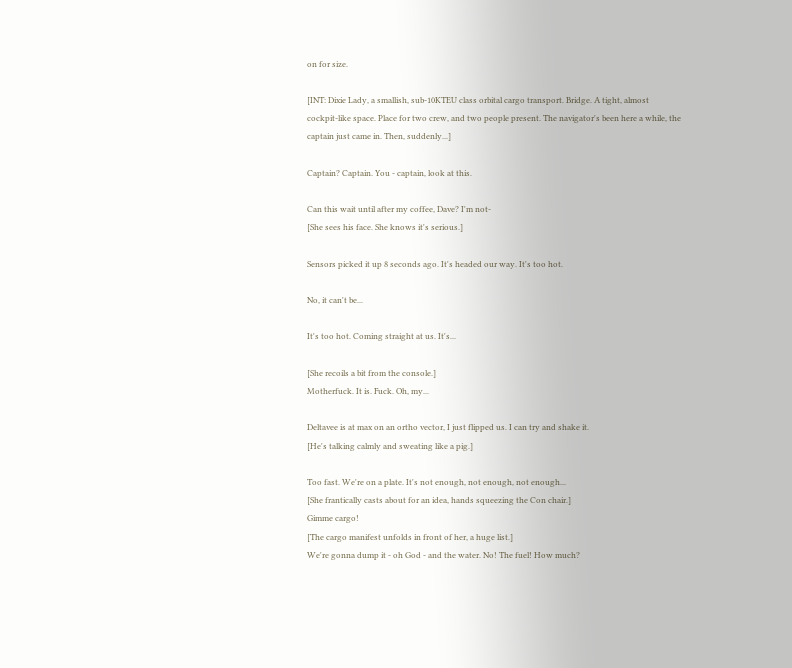on for size.

[INT: Dixie Lady, a smallish, sub-10KTEU class orbital cargo transport. Bridge. A tight, almost cockpit-like space. Place for two crew, and two people present. The navigator's been here a while, the captain just came in. Then, suddenly...]

Captain? Captain. You - captain, look at this.

Can this wait until after my coffee, Dave? I'm not-
[She sees his face. She knows it's serious.]

Sensors picked it up 8 seconds ago. It's headed our way. It's too hot.

No, it can't be...

It's too hot. Coming straight at us. It's...

[She recoils a bit from the console.]
Motherfuck. It is. Fuck. Oh, my...

Deltavee is at max on an ortho vector, I just flipped us. I can try and shake it.
[He's talking calmly and sweating like a pig.]

Too fast. We're on a plate. It's not enough, not enough, not enough...
[She frantically casts about for an idea, hands squeezing the Con chair.]
Gimme cargo!
[The cargo manifest unfolds in front of her, a huge list.]
We're gonna dump it - oh God - and the water. No! The fuel! How much?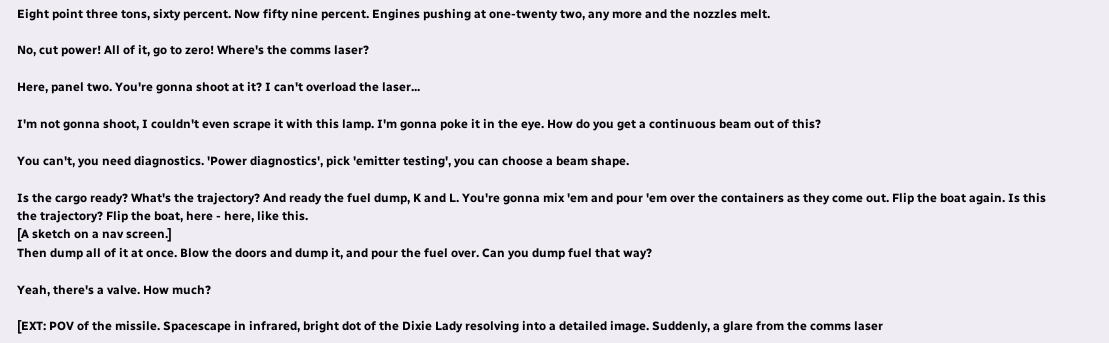Eight point three tons, sixty percent. Now fifty nine percent. Engines pushing at one-twenty two, any more and the nozzles melt.

No, cut power! All of it, go to zero! Where's the comms laser?

Here, panel two. You're gonna shoot at it? I can't overload the laser...

I'm not gonna shoot, I couldn't even scrape it with this lamp. I'm gonna poke it in the eye. How do you get a continuous beam out of this?

You can't, you need diagnostics. 'Power diagnostics', pick 'emitter testing', you can choose a beam shape.

Is the cargo ready? What's the trajectory? And ready the fuel dump, K and L. You're gonna mix 'em and pour 'em over the containers as they come out. Flip the boat again. Is this the trajectory? Flip the boat, here - here, like this.
[A sketch on a nav screen.]
Then dump all of it at once. Blow the doors and dump it, and pour the fuel over. Can you dump fuel that way?

Yeah, there's a valve. How much?

[EXT: POV of the missile. Spacescape in infrared, bright dot of the Dixie Lady resolving into a detailed image. Suddenly, a glare from the comms laser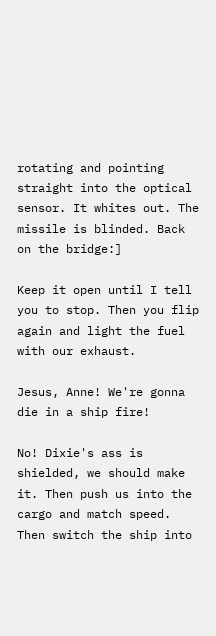rotating and pointing straight into the optical sensor. It whites out. The missile is blinded. Back on the bridge:]

Keep it open until I tell you to stop. Then you flip again and light the fuel with our exhaust.

Jesus, Anne! We're gonna die in a ship fire!

No! Dixie's ass is shielded, we should make it. Then push us into the cargo and match speed. Then switch the ship into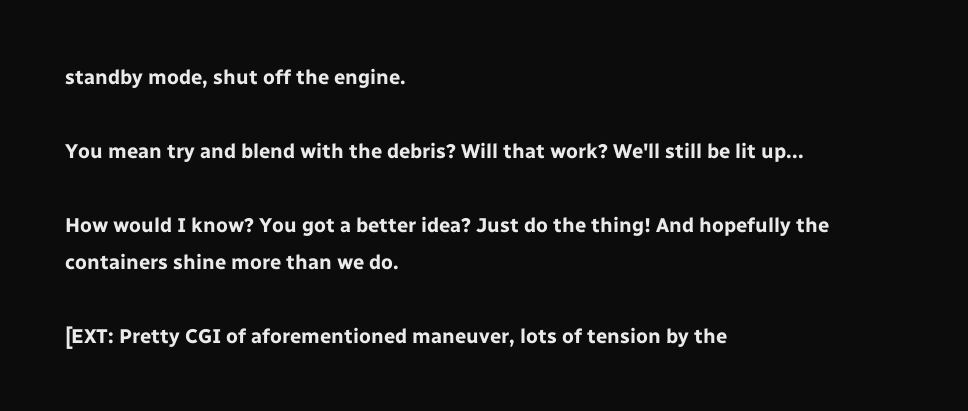standby mode, shut off the engine.

You mean try and blend with the debris? Will that work? We'll still be lit up...

How would I know? You got a better idea? Just do the thing! And hopefully the containers shine more than we do.

[EXT: Pretty CGI of aforementioned maneuver, lots of tension by the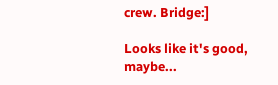crew. Bridge:]

Looks like it's good, maybe...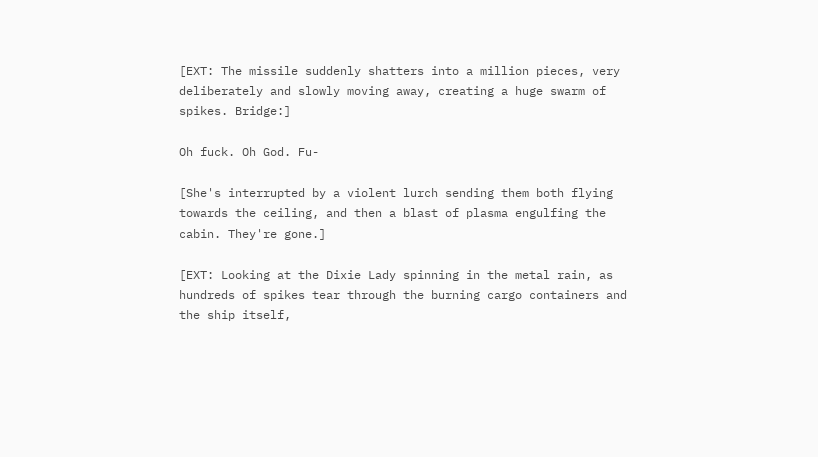[EXT: The missile suddenly shatters into a million pieces, very deliberately and slowly moving away, creating a huge swarm of spikes. Bridge:]

Oh fuck. Oh God. Fu-

[She's interrupted by a violent lurch sending them both flying towards the ceiling, and then a blast of plasma engulfing the cabin. They're gone.]

[EXT: Looking at the Dixie Lady spinning in the metal rain, as hundreds of spikes tear through the burning cargo containers and the ship itself,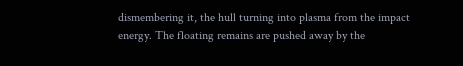dismembering it, the hull turning into plasma from the impact energy. The floating remains are pushed away by the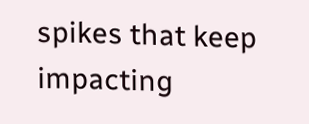spikes that keep impacting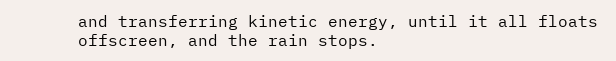and transferring kinetic energy, until it all floats offscreen, and the rain stops.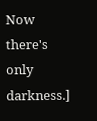Now there's only darkness.]